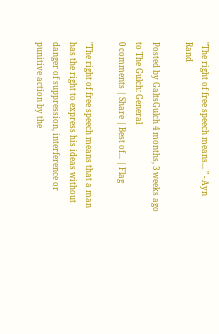"The right of free speech means... " - Ayn Rand

Posted by GaltsGulch 4 months, 3 weeks ago to The Gulch: General
0 comments | Share | Best of... | Flag

"The right of free speech means that a man has the right to express his ideas without danger of suppression, interference or punitive action by the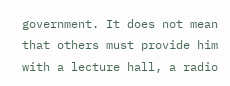government. It does not mean that others must provide him with a lecture hall, a radio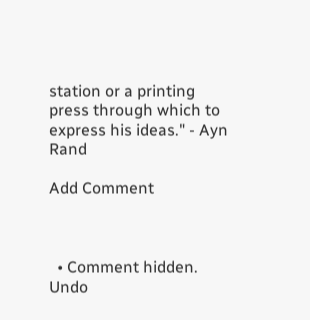station or a printing press through which to express his ideas." - Ayn Rand

Add Comment



  • Comment hidden. Undo